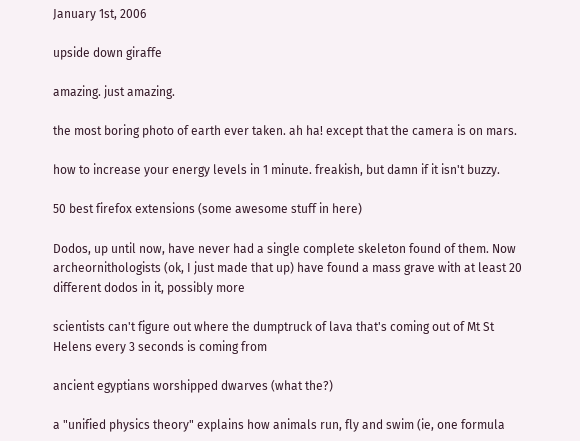January 1st, 2006

upside down giraffe

amazing. just amazing.

the most boring photo of earth ever taken. ah ha! except that the camera is on mars.

how to increase your energy levels in 1 minute. freakish, but damn if it isn't buzzy.

50 best firefox extensions (some awesome stuff in here)

Dodos, up until now, have never had a single complete skeleton found of them. Now archeornithologists (ok, I just made that up) have found a mass grave with at least 20 different dodos in it, possibly more

scientists can't figure out where the dumptruck of lava that's coming out of Mt St Helens every 3 seconds is coming from

ancient egyptians worshipped dwarves (what the?)

a "unified physics theory" explains how animals run, fly and swim (ie, one formula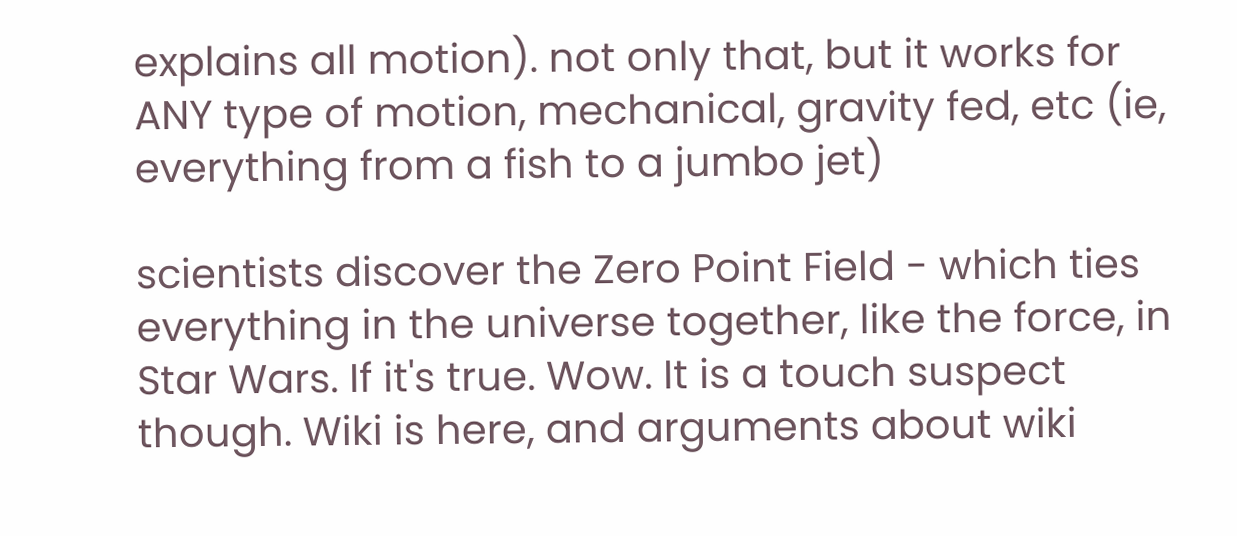explains all motion). not only that, but it works for ANY type of motion, mechanical, gravity fed, etc (ie, everything from a fish to a jumbo jet)

scientists discover the Zero Point Field - which ties everything in the universe together, like the force, in Star Wars. If it's true. Wow. It is a touch suspect though. Wiki is here, and arguments about wiki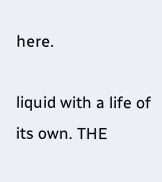here.

liquid with a life of its own. THE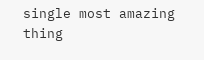single most amazing thing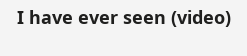I have ever seen (video)